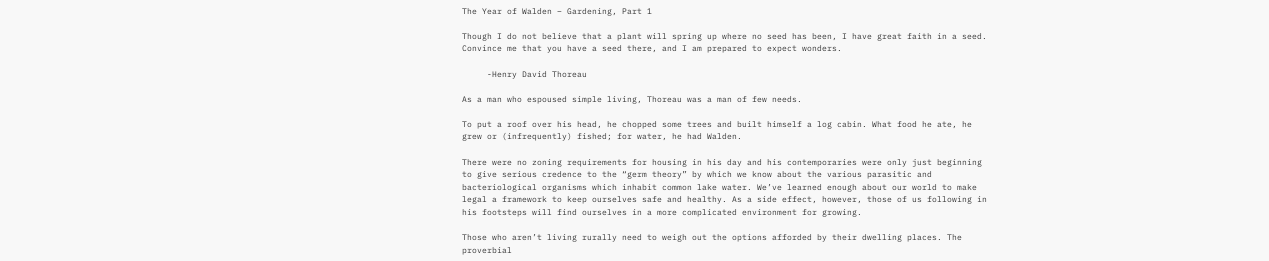The Year of Walden – Gardening, Part 1

Though I do not believe that a plant will spring up where no seed has been, I have great faith in a seed. Convince me that you have a seed there, and I am prepared to expect wonders.

     -Henry David Thoreau

As a man who espoused simple living, Thoreau was a man of few needs.

To put a roof over his head, he chopped some trees and built himself a log cabin. What food he ate, he grew or (infrequently) fished; for water, he had Walden.

There were no zoning requirements for housing in his day and his contemporaries were only just beginning to give serious credence to the “germ theory” by which we know about the various parasitic and bacteriological organisms which inhabit common lake water. We’ve learned enough about our world to make legal a framework to keep ourselves safe and healthy. As a side effect, however, those of us following in his footsteps will find ourselves in a more complicated environment for growing.

Those who aren’t living rurally need to weigh out the options afforded by their dwelling places. The proverbial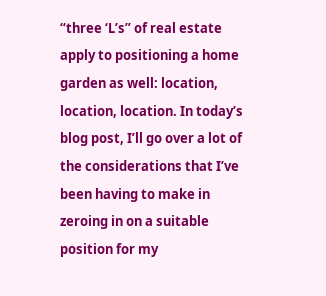“three ‘L’s” of real estate apply to positioning a home garden as well: location, location, location. In today’s blog post, I’ll go over a lot of the considerations that I’ve been having to make in zeroing in on a suitable position for my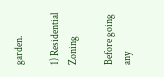garden.

1) Residential Zoning

Before going any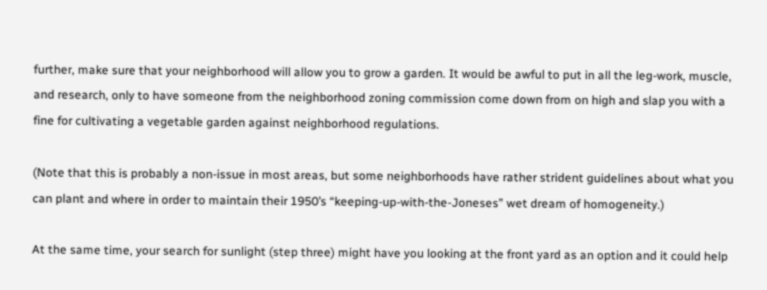further, make sure that your neighborhood will allow you to grow a garden. It would be awful to put in all the leg-work, muscle, and research, only to have someone from the neighborhood zoning commission come down from on high and slap you with a fine for cultivating a vegetable garden against neighborhood regulations.

(Note that this is probably a non-issue in most areas, but some neighborhoods have rather strident guidelines about what you can plant and where in order to maintain their 1950’s “keeping-up-with-the-Joneses” wet dream of homogeneity.)

At the same time, your search for sunlight (step three) might have you looking at the front yard as an option and it could help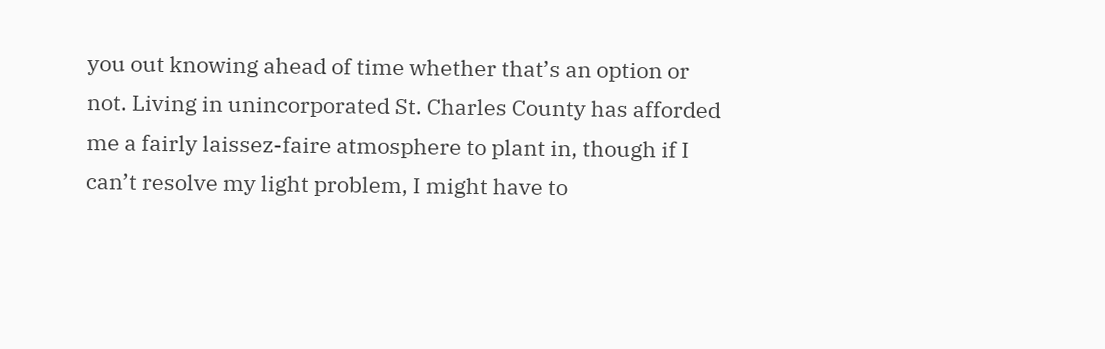you out knowing ahead of time whether that’s an option or not. Living in unincorporated St. Charles County has afforded me a fairly laissez-faire atmosphere to plant in, though if I can’t resolve my light problem, I might have to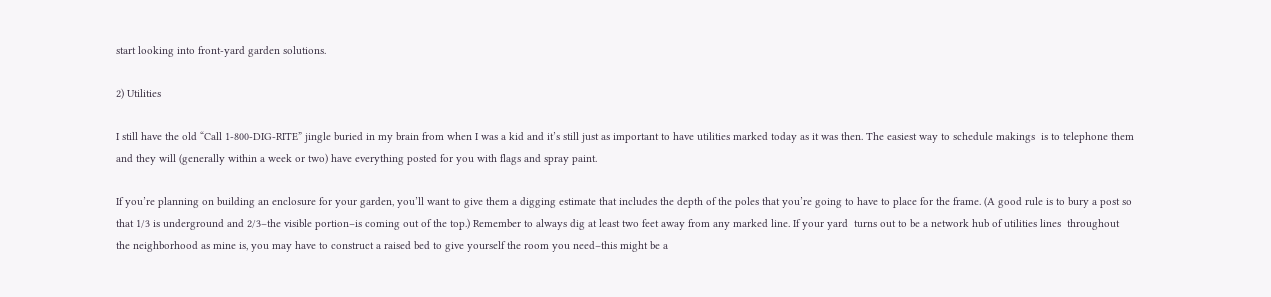start looking into front-yard garden solutions.

2) Utilities

I still have the old “Call 1-800-DIG-RITE” jingle buried in my brain from when I was a kid and it’s still just as important to have utilities marked today as it was then. The easiest way to schedule makings  is to telephone them and they will (generally within a week or two) have everything posted for you with flags and spray paint.

If you’re planning on building an enclosure for your garden, you’ll want to give them a digging estimate that includes the depth of the poles that you’re going to have to place for the frame. (A good rule is to bury a post so that 1/3 is underground and 2/3–the visible portion–is coming out of the top.) Remember to always dig at least two feet away from any marked line. If your yard  turns out to be a network hub of utilities lines  throughout the neighborhood as mine is, you may have to construct a raised bed to give yourself the room you need–this might be a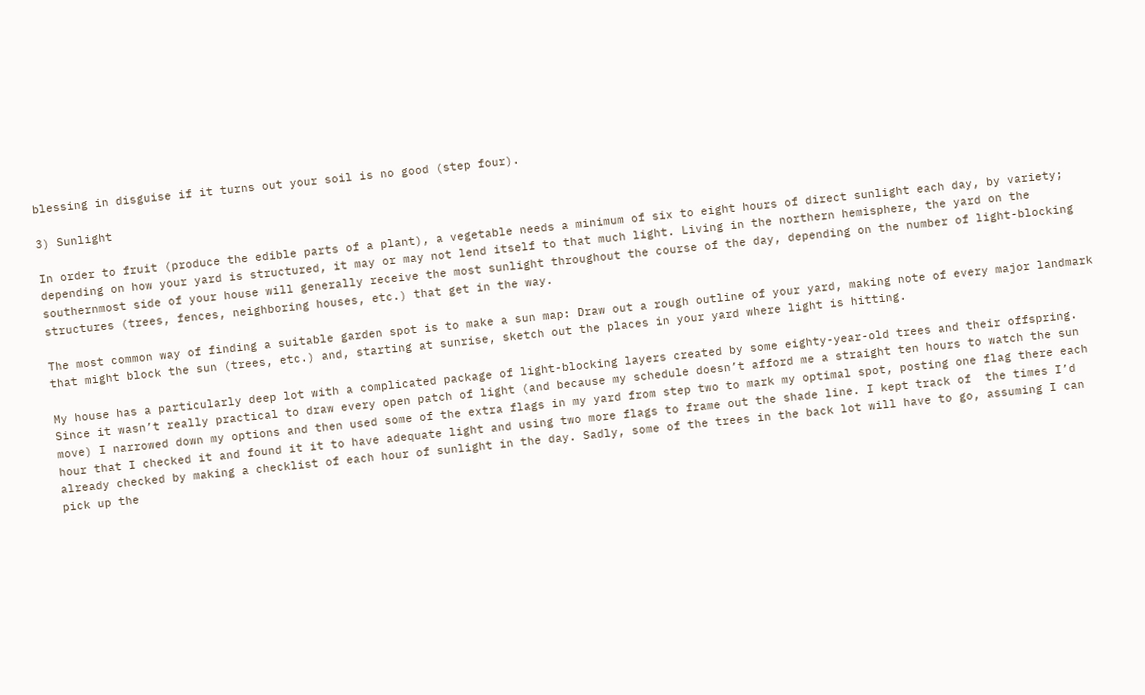blessing in disguise if it turns out your soil is no good (step four).

3) Sunlight

In order to fruit (produce the edible parts of a plant), a vegetable needs a minimum of six to eight hours of direct sunlight each day, by variety; depending on how your yard is structured, it may or may not lend itself to that much light. Living in the northern hemisphere, the yard on the southernmost side of your house will generally receive the most sunlight throughout the course of the day, depending on the number of light-blocking structures (trees, fences, neighboring houses, etc.) that get in the way.

The most common way of finding a suitable garden spot is to make a sun map: Draw out a rough outline of your yard, making note of every major landmark that might block the sun (trees, etc.) and, starting at sunrise, sketch out the places in your yard where light is hitting.

My house has a particularly deep lot with a complicated package of light-blocking layers created by some eighty-year-old trees and their offspring. Since it wasn’t really practical to draw every open patch of light (and because my schedule doesn’t afford me a straight ten hours to watch the sun move) I narrowed down my options and then used some of the extra flags in my yard from step two to mark my optimal spot, posting one flag there each hour that I checked it and found it it to have adequate light and using two more flags to frame out the shade line. I kept track of  the times I’d already checked by making a checklist of each hour of sunlight in the day. Sadly, some of the trees in the back lot will have to go, assuming I can pick up the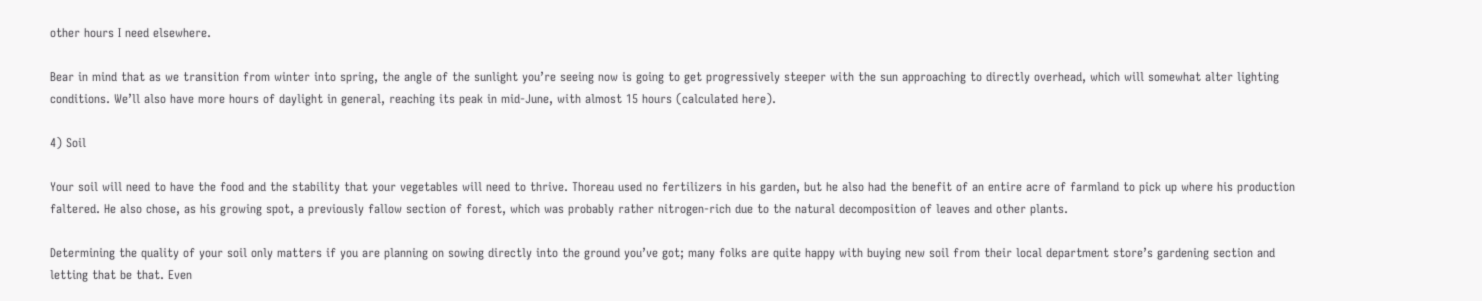other hours I need elsewhere.

Bear in mind that as we transition from winter into spring, the angle of the sunlight you’re seeing now is going to get progressively steeper with the sun approaching to directly overhead, which will somewhat alter lighting conditions. We’ll also have more hours of daylight in general, reaching its peak in mid-June, with almost 15 hours (calculated here).

4) Soil

Your soil will need to have the food and the stability that your vegetables will need to thrive. Thoreau used no fertilizers in his garden, but he also had the benefit of an entire acre of farmland to pick up where his production faltered. He also chose, as his growing spot, a previously fallow section of forest, which was probably rather nitrogen-rich due to the natural decomposition of leaves and other plants.

Determining the quality of your soil only matters if you are planning on sowing directly into the ground you’ve got; many folks are quite happy with buying new soil from their local department store’s gardening section and letting that be that. Even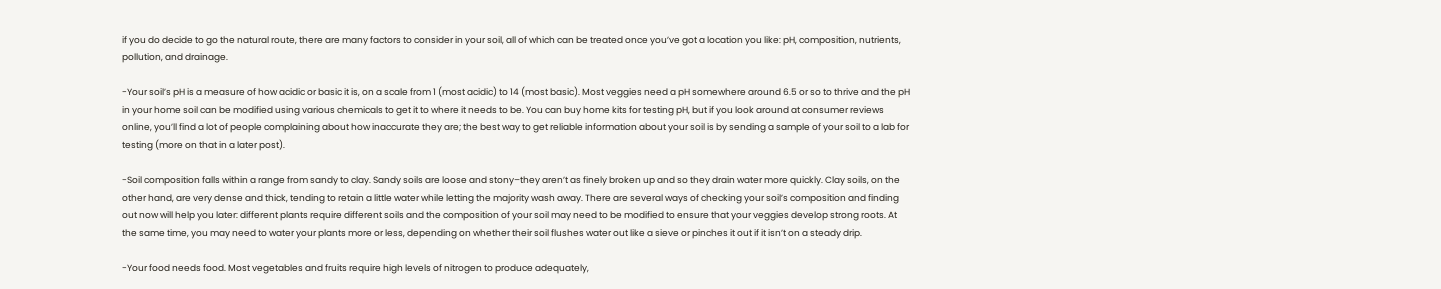if you do decide to go the natural route, there are many factors to consider in your soil, all of which can be treated once you’ve got a location you like: pH, composition, nutrients, pollution, and drainage.

-Your soil’s pH is a measure of how acidic or basic it is, on a scale from 1 (most acidic) to 14 (most basic). Most veggies need a pH somewhere around 6.5 or so to thrive and the pH in your home soil can be modified using various chemicals to get it to where it needs to be. You can buy home kits for testing pH, but if you look around at consumer reviews online, you’ll find a lot of people complaining about how inaccurate they are; the best way to get reliable information about your soil is by sending a sample of your soil to a lab for testing (more on that in a later post).

-Soil composition falls within a range from sandy to clay. Sandy soils are loose and stony–they aren’t as finely broken up and so they drain water more quickly. Clay soils, on the other hand, are very dense and thick, tending to retain a little water while letting the majority wash away. There are several ways of checking your soil’s composition and finding out now will help you later: different plants require different soils and the composition of your soil may need to be modified to ensure that your veggies develop strong roots. At the same time, you may need to water your plants more or less, depending on whether their soil flushes water out like a sieve or pinches it out if it isn’t on a steady drip.

-Your food needs food. Most vegetables and fruits require high levels of nitrogen to produce adequately,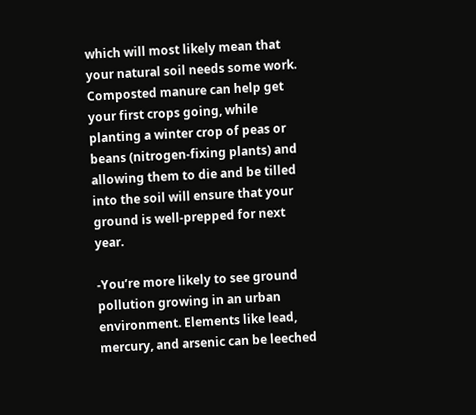which will most likely mean that your natural soil needs some work. Composted manure can help get your first crops going, while planting a winter crop of peas or beans (nitrogen-fixing plants) and allowing them to die and be tilled into the soil will ensure that your ground is well-prepped for next year.

-You’re more likely to see ground pollution growing in an urban environment. Elements like lead, mercury, and arsenic can be leeched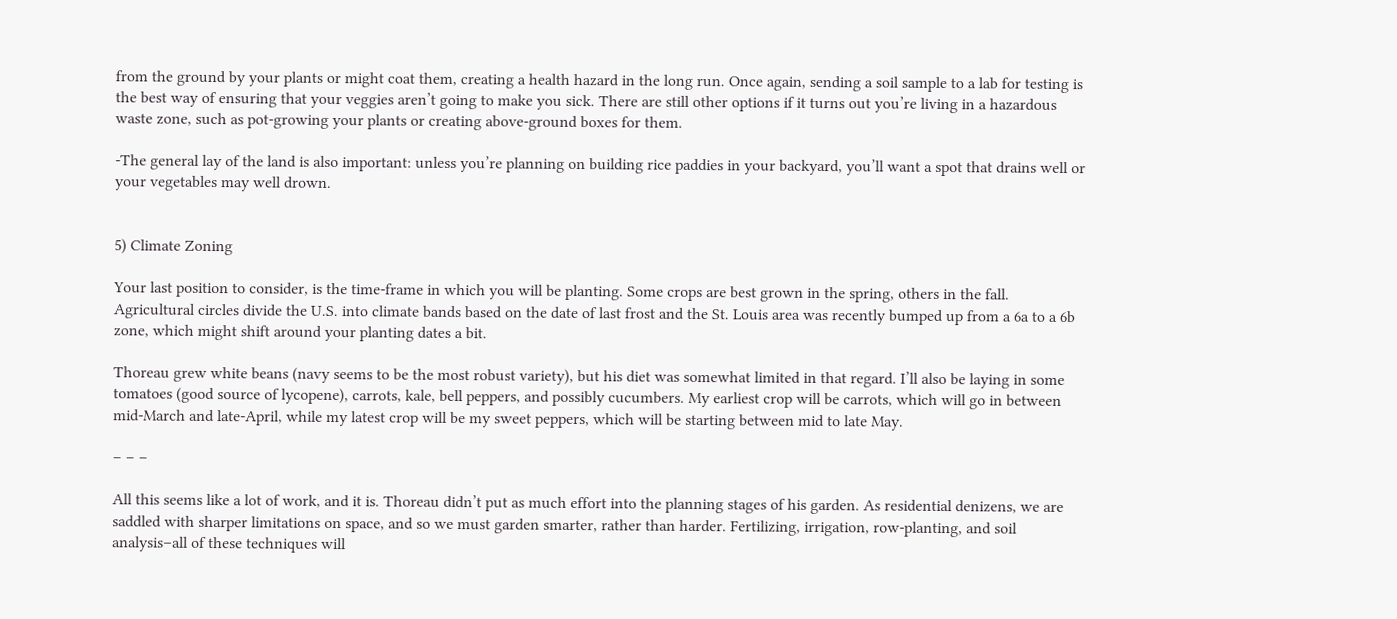from the ground by your plants or might coat them, creating a health hazard in the long run. Once again, sending a soil sample to a lab for testing is the best way of ensuring that your veggies aren’t going to make you sick. There are still other options if it turns out you’re living in a hazardous waste zone, such as pot-growing your plants or creating above-ground boxes for them.

-The general lay of the land is also important: unless you’re planning on building rice paddies in your backyard, you’ll want a spot that drains well or your vegetables may well drown.


5) Climate Zoning

Your last position to consider, is the time-frame in which you will be planting. Some crops are best grown in the spring, others in the fall. Agricultural circles divide the U.S. into climate bands based on the date of last frost and the St. Louis area was recently bumped up from a 6a to a 6b zone, which might shift around your planting dates a bit.

Thoreau grew white beans (navy seems to be the most robust variety), but his diet was somewhat limited in that regard. I’ll also be laying in some tomatoes (good source of lycopene), carrots, kale, bell peppers, and possibly cucumbers. My earliest crop will be carrots, which will go in between mid-March and late-April, while my latest crop will be my sweet peppers, which will be starting between mid to late May.

– – –

All this seems like a lot of work, and it is. Thoreau didn’t put as much effort into the planning stages of his garden. As residential denizens, we are saddled with sharper limitations on space, and so we must garden smarter, rather than harder. Fertilizing, irrigation, row-planting, and soil analysis–all of these techniques will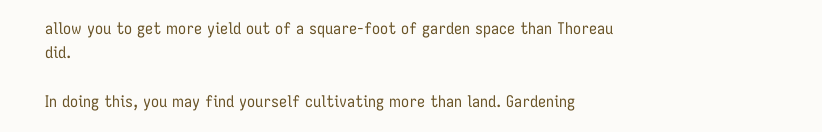allow you to get more yield out of a square-foot of garden space than Thoreau did.

In doing this, you may find yourself cultivating more than land. Gardening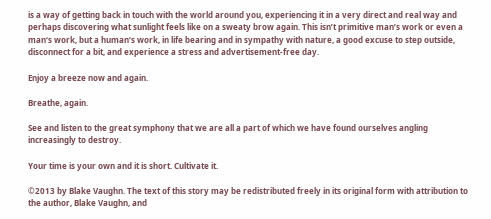is a way of getting back in touch with the world around you, experiencing it in a very direct and real way and perhaps discovering what sunlight feels like on a sweaty brow again. This isn’t primitive man’s work or even a man‘s work, but a human‘s work, in life bearing and in sympathy with nature, a good excuse to step outside, disconnect for a bit, and experience a stress and advertisement-free day.

Enjoy a breeze now and again.

Breathe, again.

See and listen to the great symphony that we are all a part of which we have found ourselves angling increasingly to destroy.

Your time is your own and it is short. Cultivate it.

©2013 by Blake Vaughn. The text of this story may be redistributed freely in its original form with attribution to the author, Blake Vaughn, and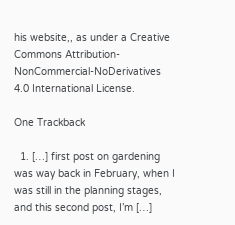his website,, as under a Creative Commons Attribution-NonCommercial-NoDerivatives 4.0 International License.

One Trackback

  1. […] first post on gardening was way back in February, when I was still in the planning stages, and this second post, I’m […]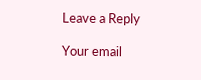Leave a Reply

Your email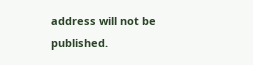address will not be published.